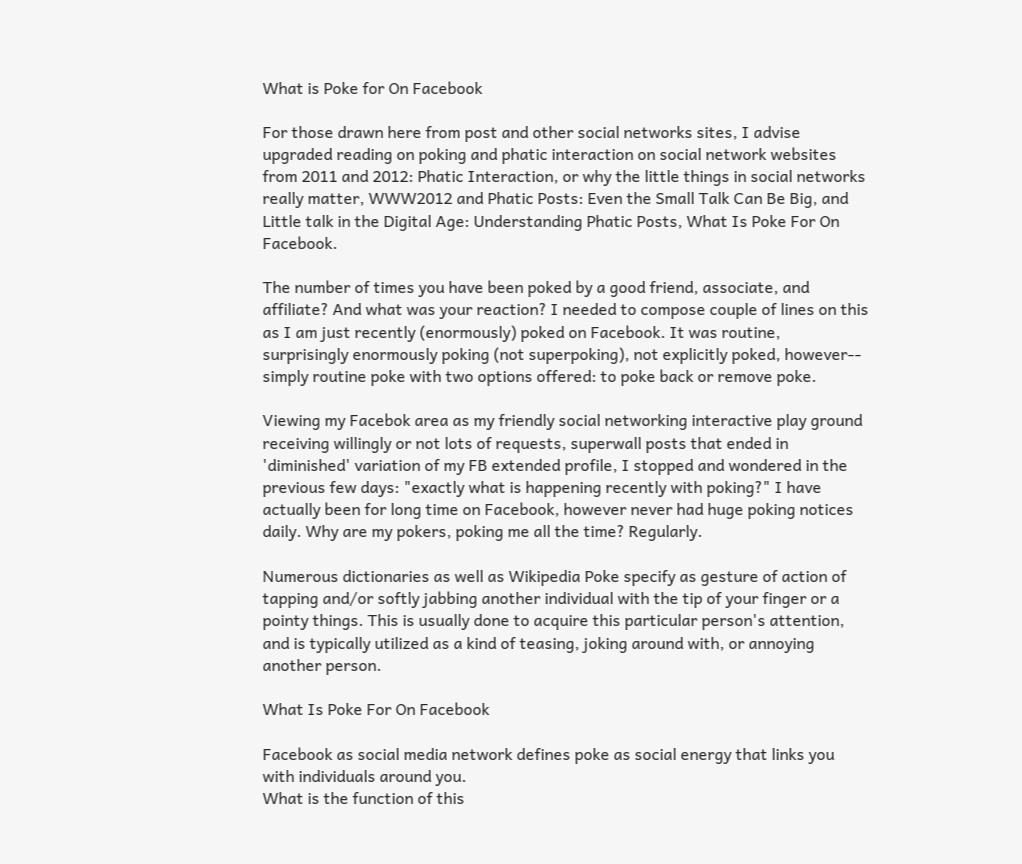What is Poke for On Facebook

For those drawn here from post and other social networks sites, I advise upgraded reading on poking and phatic interaction on social network websites from 2011 and 2012: Phatic Interaction, or why the little things in social networks really matter, WWW2012 and Phatic Posts: Even the Small Talk Can Be Big, and Little talk in the Digital Age: Understanding Phatic Posts, What Is Poke For On Facebook.

The number of times you have been poked by a good friend, associate, and affiliate? And what was your reaction? I needed to compose couple of lines on this as I am just recently (enormously) poked on Facebook. It was routine, surprisingly enormously poking (not superpoking), not explicitly poked, however-- simply routine poke with two options offered: to poke back or remove poke.

Viewing my Facebok area as my friendly social networking interactive play ground receiving willingly or not lots of requests, superwall posts that ended in 'diminished' variation of my FB extended profile, I stopped and wondered in the previous few days: "exactly what is happening recently with poking?" I have actually been for long time on Facebook, however never had huge poking notices daily. Why are my pokers, poking me all the time? Regularly.

Numerous dictionaries as well as Wikipedia Poke specify as gesture of action of tapping and/or softly jabbing another individual with the tip of your finger or a pointy things. This is usually done to acquire this particular person's attention, and is typically utilized as a kind of teasing, joking around with, or annoying another person.

What Is Poke For On Facebook

Facebook as social media network defines poke as social energy that links you with individuals around you.
What is the function of this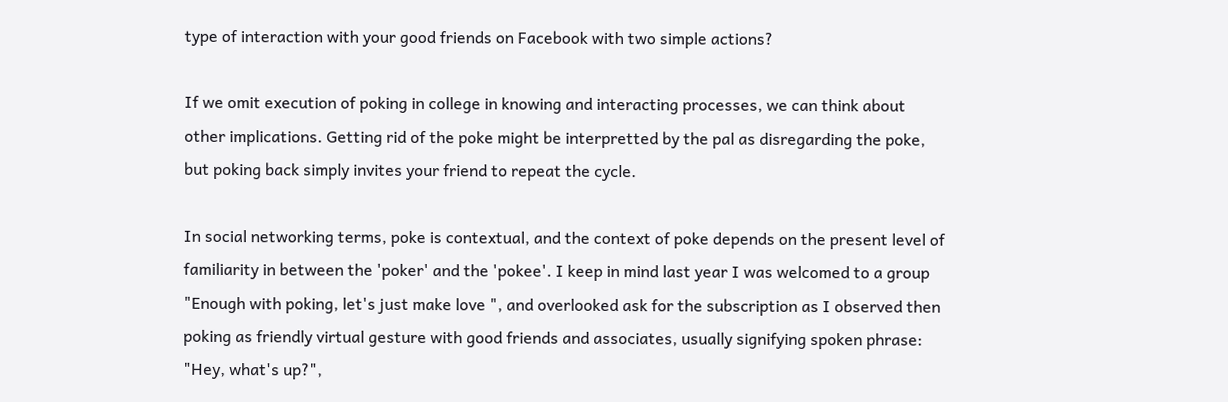type of interaction with your good friends on Facebook with two simple actions?

If we omit execution of poking in college in knowing and interacting processes, we can think about other implications. Getting rid of the poke might be interpretted by the pal as disregarding the poke, but poking back simply invites your friend to repeat the cycle.

In social networking terms, poke is contextual, and the context of poke depends on the present level of familiarity in between the 'poker' and the 'pokee'. I keep in mind last year I was welcomed to a group "Enough with poking, let's just make love ", and overlooked ask for the subscription as I observed then poking as friendly virtual gesture with good friends and associates, usually signifying spoken phrase: "Hey, what's up?",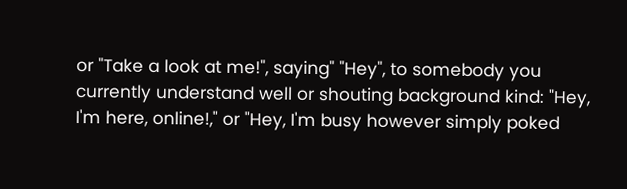or "Take a look at me!", saying" "Hey", to somebody you currently understand well or shouting background kind: "Hey, I'm here, online!," or "Hey, I'm busy however simply poked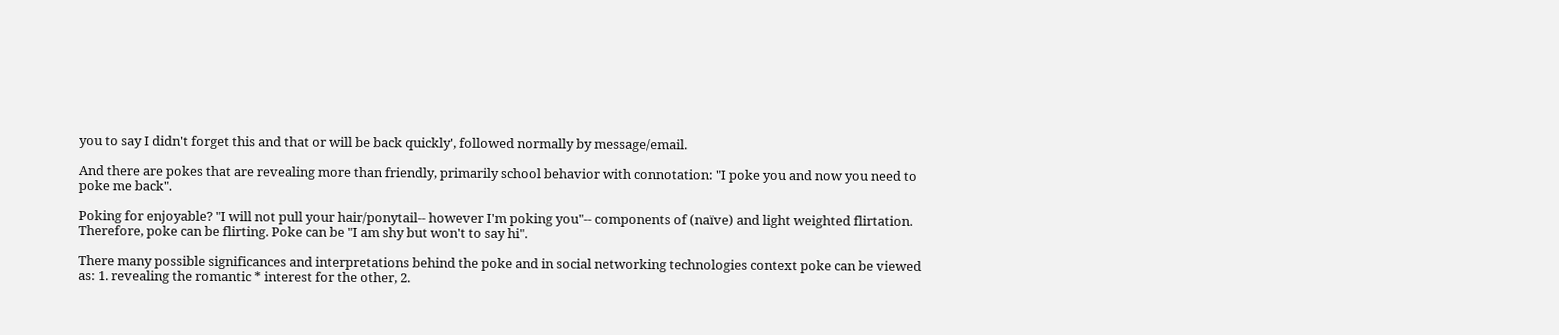you to say I didn't forget this and that or will be back quickly', followed normally by message/email.

And there are pokes that are revealing more than friendly, primarily school behavior with connotation: "I poke you and now you need to poke me back".

Poking for enjoyable? "I will not pull your hair/ponytail-- however I'm poking you"-- components of (naïve) and light weighted flirtation. Therefore, poke can be flirting. Poke can be "I am shy but won't to say hi".

There many possible significances and interpretations behind the poke and in social networking technologies context poke can be viewed as: 1. revealing the romantic * interest for the other, 2.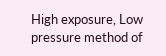High exposure, Low pressure method of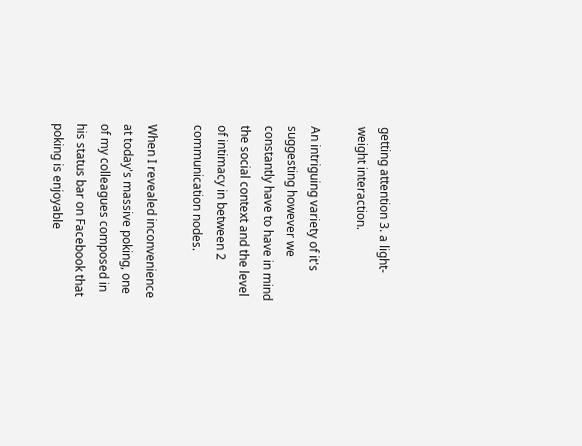getting attention 3. a light-weight interaction.

An intriguing variety of it's suggesting however we constantly have to have in mind the social context and the level of intimacy in between 2 communication nodes.

When I revealed inconvenience at today's massive poking, one of my colleagues composed in his status bar on Facebook that poking is enjoyable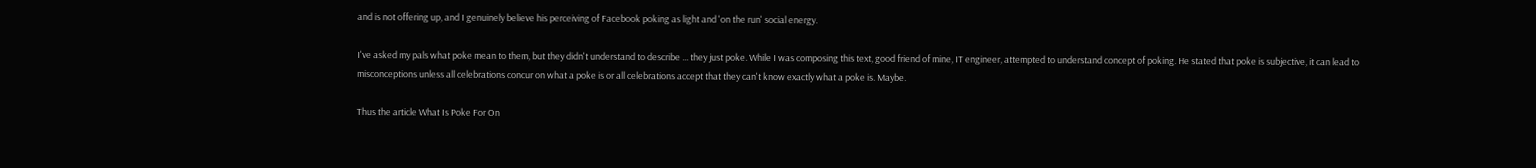and is not offering up, and I genuinely believe his perceiving of Facebook poking as light and 'on the run' social energy.

I've asked my pals what poke mean to them, but they didn't understand to describe ... they just poke. While I was composing this text, good friend of mine, IT engineer, attempted to understand concept of poking. He stated that poke is subjective, it can lead to misconceptions unless all celebrations concur on what a poke is or all celebrations accept that they can't know exactly what a poke is. Maybe.

Thus the article What Is Poke For On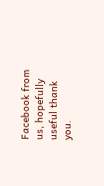Facebook from us, hopefully useful thank you.